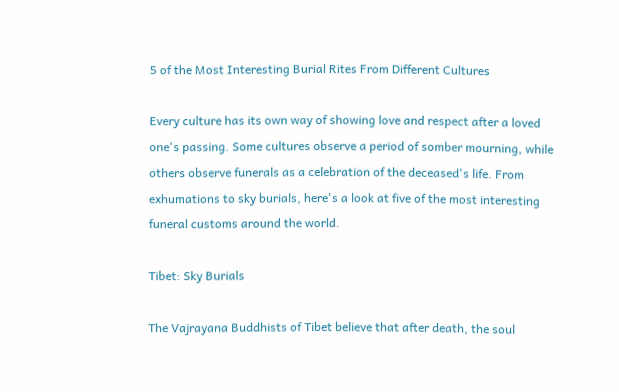5 of the Most Interesting Burial Rites From Different Cultures

Every culture has its own way of showing love and respect after a loved one's passing. Some cultures observe a period of somber mourning, while others observe funerals as a celebration of the deceased's life. From exhumations to sky burials, here's a look at five of the most interesting funeral customs around the world.

Tibet: Sky Burials

The Vajrayana Buddhists of Tibet believe that after death, the soul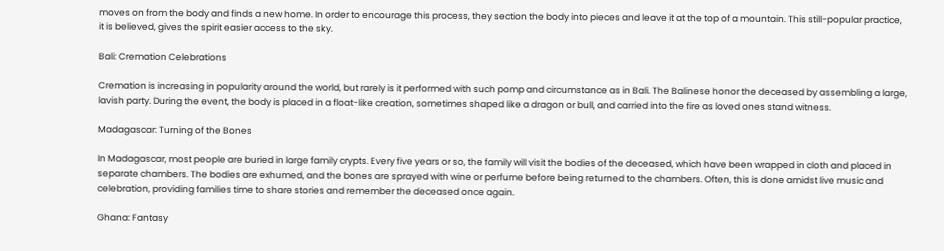moves on from the body and finds a new home. In order to encourage this process, they section the body into pieces and leave it at the top of a mountain. This still-popular practice, it is believed, gives the spirit easier access to the sky.

Bali: Cremation Celebrations

Cremation is increasing in popularity around the world, but rarely is it performed with such pomp and circumstance as in Bali. The Balinese honor the deceased by assembling a large, lavish party. During the event, the body is placed in a float-like creation, sometimes shaped like a dragon or bull, and carried into the fire as loved ones stand witness.

Madagascar: Turning of the Bones

In Madagascar, most people are buried in large family crypts. Every five years or so, the family will visit the bodies of the deceased, which have been wrapped in cloth and placed in separate chambers. The bodies are exhumed, and the bones are sprayed with wine or perfume before being returned to the chambers. Often, this is done amidst live music and celebration, providing families time to share stories and remember the deceased once again.

Ghana: Fantasy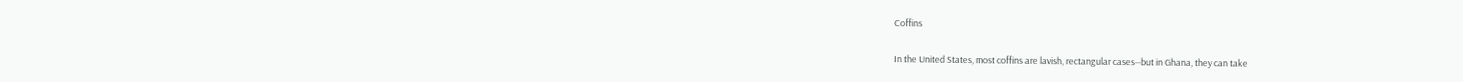Coffins

In the United States, most coffins are lavish, rectangular cases--but in Ghana, they can take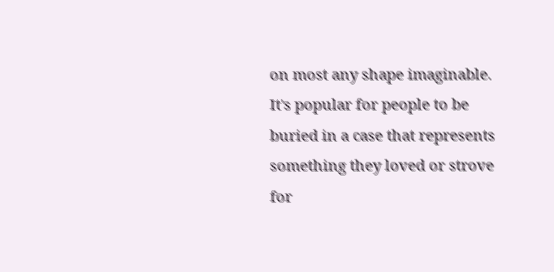on most any shape imaginable. It's popular for people to be buried in a case that represents something they loved or strove for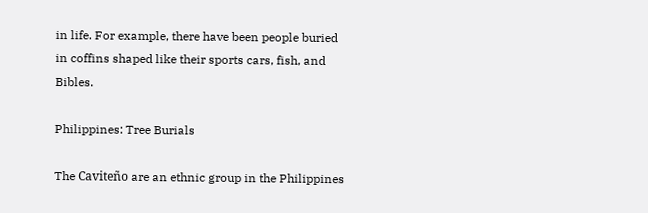in life. For example, there have been people buried in coffins shaped like their sports cars, fish, and Bibles.

Philippines: Tree Burials

The Caviteño are an ethnic group in the Philippines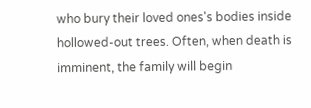who bury their loved ones's bodies inside hollowed-out trees. Often, when death is imminent, the family will begin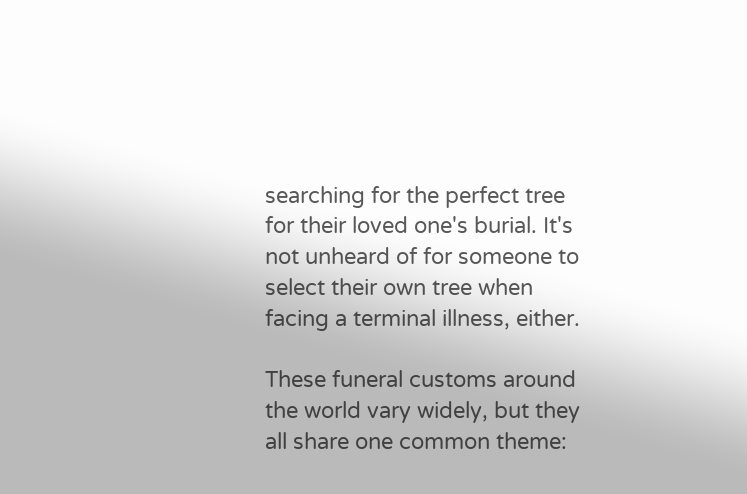searching for the perfect tree for their loved one's burial. It's not unheard of for someone to select their own tree when facing a terminal illness, either.

These funeral customs around the world vary widely, but they all share one common theme: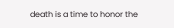death is a time to honor the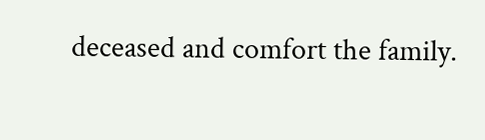deceased and comfort the family.